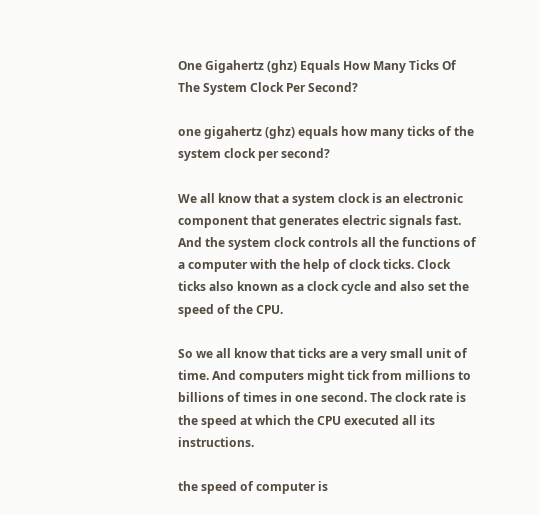One Gigahertz (ghz) Equals How Many Ticks Of The System Clock Per Second?

one gigahertz (ghz) equals how many ticks of the system clock per second?

We all know that a system clock is an electronic component that generates electric signals fast. And the system clock controls all the functions of a computer with the help of clock ticks. Clock ticks also known as a clock cycle and also set the speed of the CPU.

So we all know that ticks are a very small unit of time. And computers might tick from millions to billions of times in one second. The clock rate is the speed at which the CPU executed all its instructions.

the speed of computer is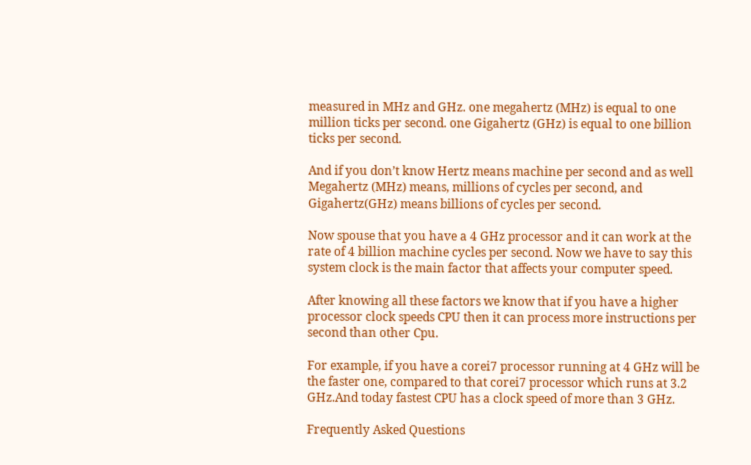measured in MHz and GHz. one megahertz (MHz) is equal to one million ticks per second. one Gigahertz (GHz) is equal to one billion ticks per second.

And if you don’t know Hertz means machine per second and as well Megahertz (MHz) means, millions of cycles per second, and Gigahertz(GHz) means billions of cycles per second.

Now spouse that you have a 4 GHz processor and it can work at the rate of 4 billion machine cycles per second. Now we have to say this system clock is the main factor that affects your computer speed.

After knowing all these factors we know that if you have a higher processor clock speeds CPU then it can process more instructions per second than other Cpu.

For example, if you have a corei7 processor running at 4 GHz will be the faster one, compared to that corei7 processor which runs at 3.2 GHz.And today fastest CPU has a clock speed of more than 3 GHz.

Frequently Asked Questions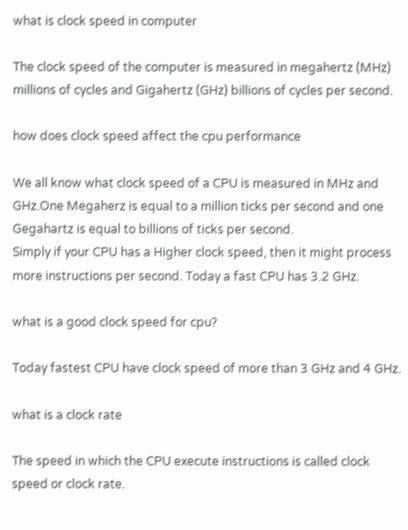what is clock speed in computer

The clock speed of the computer is measured in megahertz (MHz) millions of cycles and Gigahertz (GHz) billions of cycles per second.

how does clock speed affect the cpu performance

We all know what clock speed of a CPU is measured in MHz and GHz.One Megaherz is equal to a million ticks per second and one Gegahartz is equal to billions of ticks per second.
Simply if your CPU has a Higher clock speed, then it might process more instructions per second. Today a fast CPU has 3.2 GHz.

what is a good clock speed for cpu?

Today fastest CPU have clock speed of more than 3 GHz and 4 GHz.

what is a clock rate

The speed in which the CPU execute instructions is called clock speed or clock rate.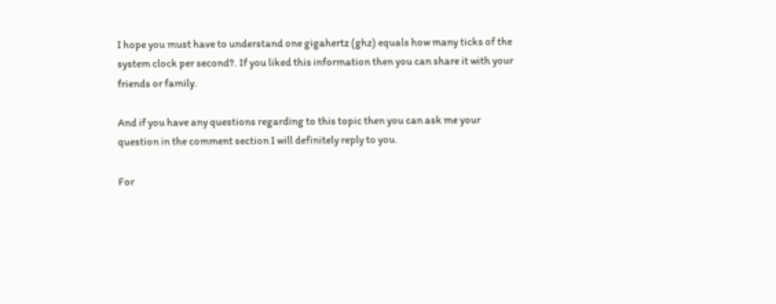I hope you must have to understand one gigahertz (ghz) equals how many ticks of the system clock per second?. If you liked this information then you can share it with your friends or family.

And if you have any questions regarding to this topic then you can ask me your question in the comment section I will definitely reply to you.

For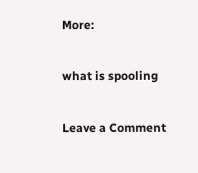More:

what is spooling

Leave a Comment